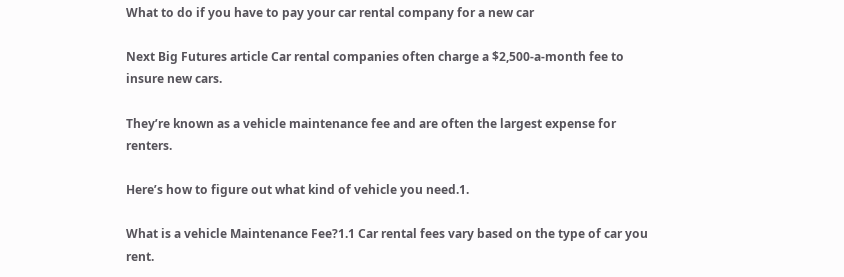What to do if you have to pay your car rental company for a new car

Next Big Futures article Car rental companies often charge a $2,500-a-month fee to insure new cars.

They’re known as a vehicle maintenance fee and are often the largest expense for renters.

Here’s how to figure out what kind of vehicle you need.1.

What is a vehicle Maintenance Fee?1.1 Car rental fees vary based on the type of car you rent.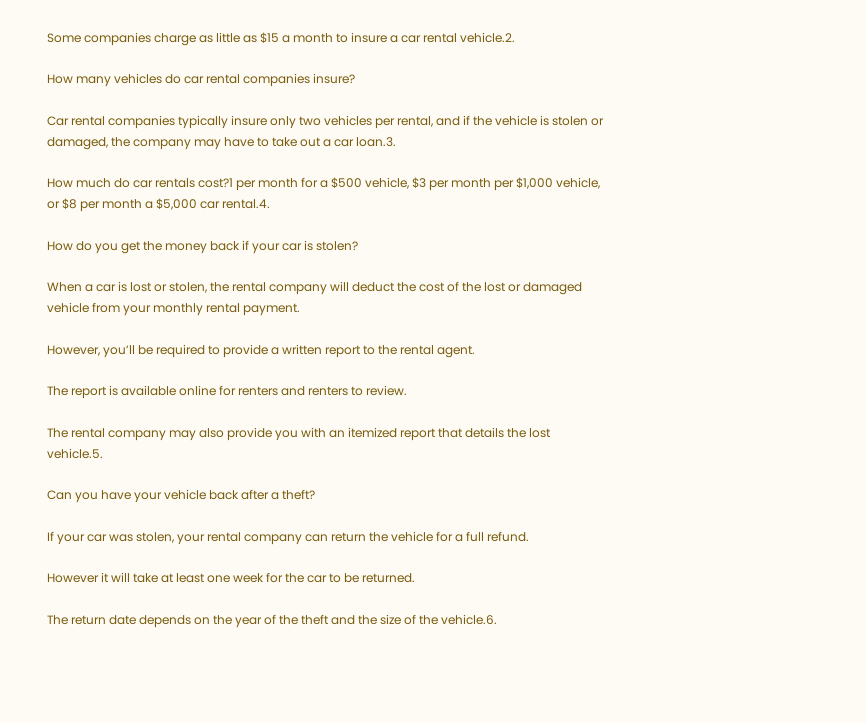Some companies charge as little as $15 a month to insure a car rental vehicle.2.

How many vehicles do car rental companies insure?

Car rental companies typically insure only two vehicles per rental, and if the vehicle is stolen or damaged, the company may have to take out a car loan.3.

How much do car rentals cost?1 per month for a $500 vehicle, $3 per month per $1,000 vehicle, or $8 per month a $5,000 car rental.4.

How do you get the money back if your car is stolen?

When a car is lost or stolen, the rental company will deduct the cost of the lost or damaged vehicle from your monthly rental payment.

However, you’ll be required to provide a written report to the rental agent.

The report is available online for renters and renters to review.

The rental company may also provide you with an itemized report that details the lost vehicle.5.

Can you have your vehicle back after a theft?

If your car was stolen, your rental company can return the vehicle for a full refund.

However it will take at least one week for the car to be returned.

The return date depends on the year of the theft and the size of the vehicle.6.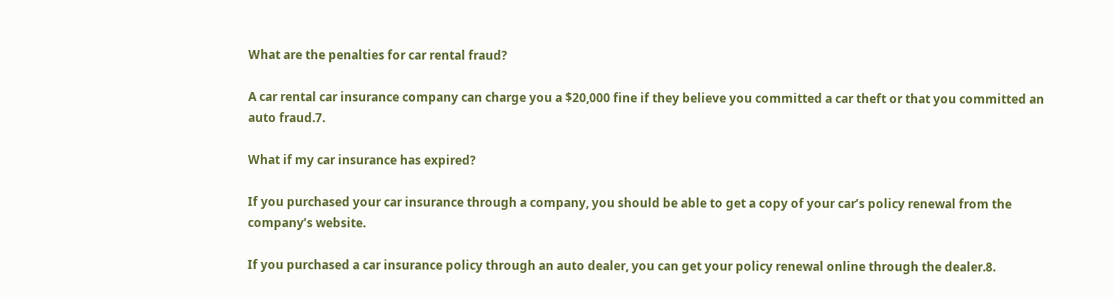What are the penalties for car rental fraud?

A car rental car insurance company can charge you a $20,000 fine if they believe you committed a car theft or that you committed an auto fraud.7.

What if my car insurance has expired?

If you purchased your car insurance through a company, you should be able to get a copy of your car’s policy renewal from the company’s website.

If you purchased a car insurance policy through an auto dealer, you can get your policy renewal online through the dealer.8.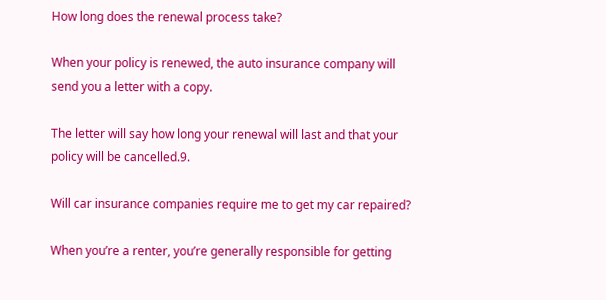How long does the renewal process take?

When your policy is renewed, the auto insurance company will send you a letter with a copy.

The letter will say how long your renewal will last and that your policy will be cancelled.9.

Will car insurance companies require me to get my car repaired?

When you’re a renter, you’re generally responsible for getting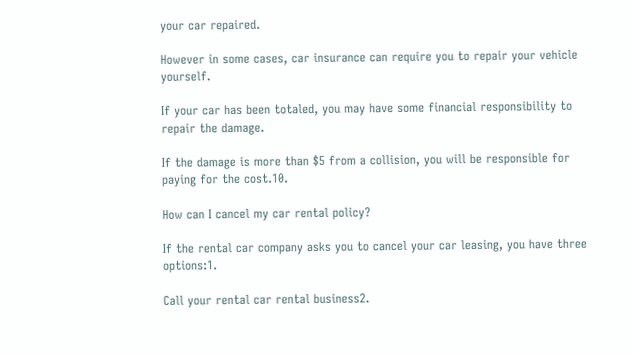your car repaired.

However in some cases, car insurance can require you to repair your vehicle yourself.

If your car has been totaled, you may have some financial responsibility to repair the damage.

If the damage is more than $5 from a collision, you will be responsible for paying for the cost.10.

How can I cancel my car rental policy?

If the rental car company asks you to cancel your car leasing, you have three options:1.

Call your rental car rental business2.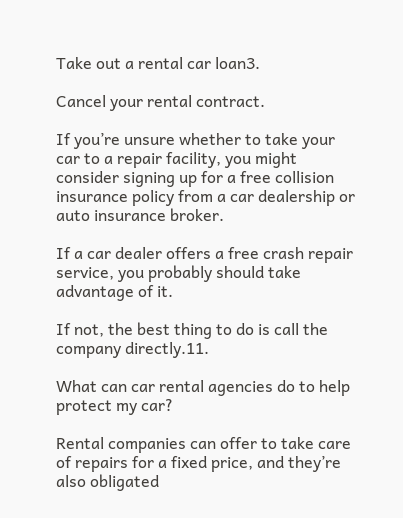Take out a rental car loan3.

Cancel your rental contract.

If you’re unsure whether to take your car to a repair facility, you might consider signing up for a free collision insurance policy from a car dealership or auto insurance broker.

If a car dealer offers a free crash repair service, you probably should take advantage of it.

If not, the best thing to do is call the company directly.11.

What can car rental agencies do to help protect my car?

Rental companies can offer to take care of repairs for a fixed price, and they’re also obligated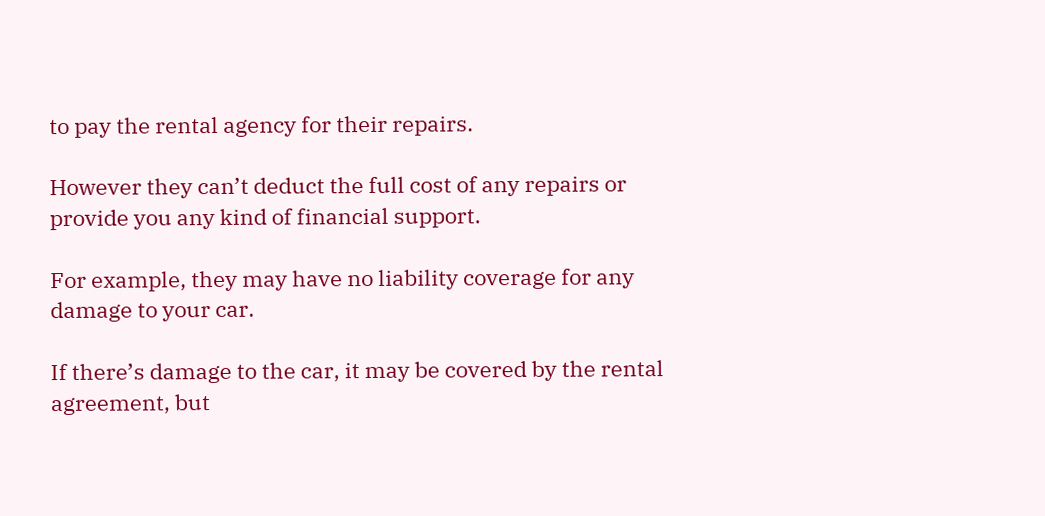to pay the rental agency for their repairs.

However they can’t deduct the full cost of any repairs or provide you any kind of financial support.

For example, they may have no liability coverage for any damage to your car.

If there’s damage to the car, it may be covered by the rental agreement, but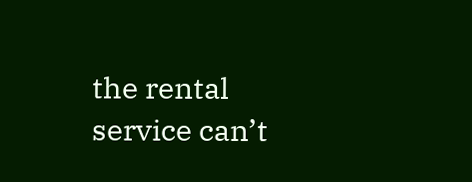the rental service can’t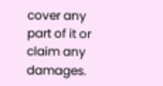cover any part of it or claim any damages.